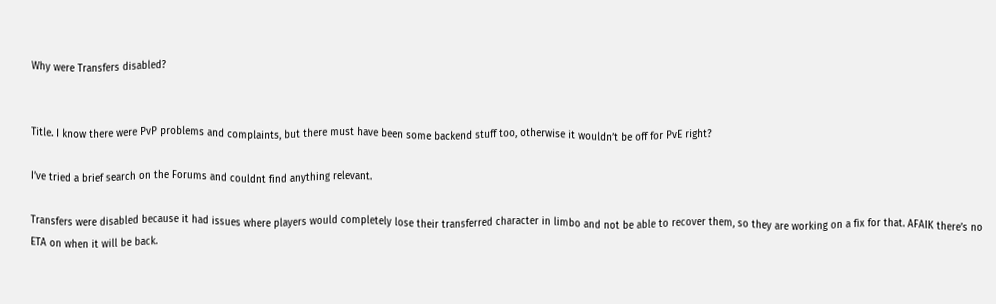Why were Transfers disabled?


Title. I know there were PvP problems and complaints, but there must have been some backend stuff too, otherwise it wouldn’t be off for PvE right?

I’ve tried a brief search on the Forums and couldnt find anything relevant.

Transfers were disabled because it had issues where players would completely lose their transferred character in limbo and not be able to recover them, so they are working on a fix for that. AFAIK there’s no ETA on when it will be back.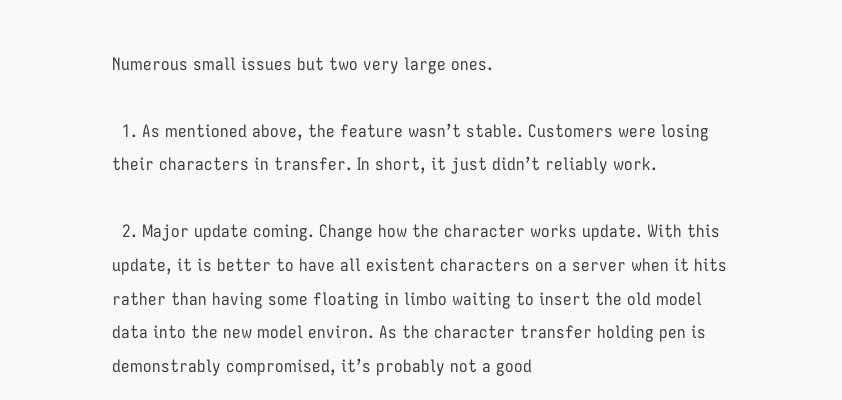Numerous small issues but two very large ones.

  1. As mentioned above, the feature wasn’t stable. Customers were losing their characters in transfer. In short, it just didn’t reliably work.

  2. Major update coming. Change how the character works update. With this update, it is better to have all existent characters on a server when it hits rather than having some floating in limbo waiting to insert the old model data into the new model environ. As the character transfer holding pen is demonstrably compromised, it’s probably not a good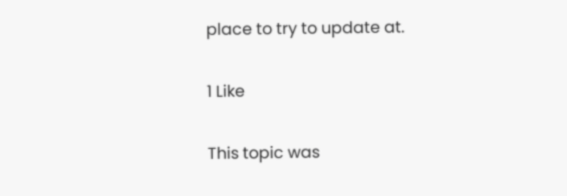place to try to update at.

1 Like

This topic was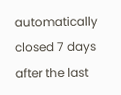automatically closed 7 days after the last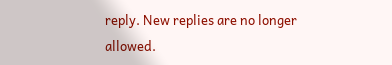reply. New replies are no longer allowed.